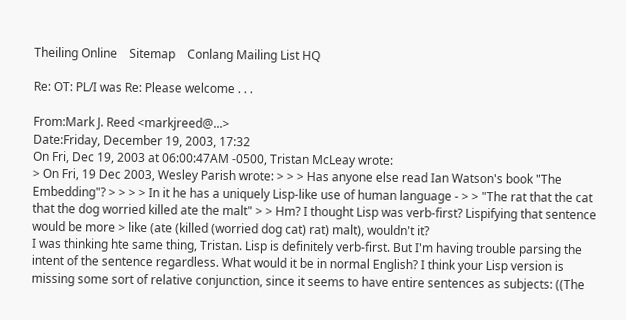Theiling Online    Sitemap    Conlang Mailing List HQ

Re: OT: PL/I was Re: Please welcome . . .

From:Mark J. Reed <markjreed@...>
Date:Friday, December 19, 2003, 17:32
On Fri, Dec 19, 2003 at 06:00:47AM -0500, Tristan McLeay wrote:
> On Fri, 19 Dec 2003, Wesley Parish wrote: > > > Has anyone else read Ian Watson's book "The Embedding"? > > > > In it he has a uniquely Lisp-like use of human language - > > "The rat that the cat that the dog worried killed ate the malt" > > Hm? I thought Lisp was verb-first? Lispifying that sentence would be more > like (ate (killed (worried dog cat) rat) malt), wouldn't it?
I was thinking hte same thing, Tristan. Lisp is definitely verb-first. But I'm having trouble parsing the intent of the sentence regardless. What would it be in normal English? I think your Lisp version is missing some sort of relative conjunction, since it seems to have entire sentences as subjects: ((The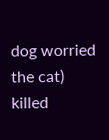dog worried the cat) killed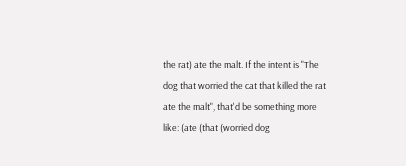the rat) ate the malt. If the intent is "The dog that worried the cat that killed the rat ate the malt", that'd be something more like: (ate (that (worried dog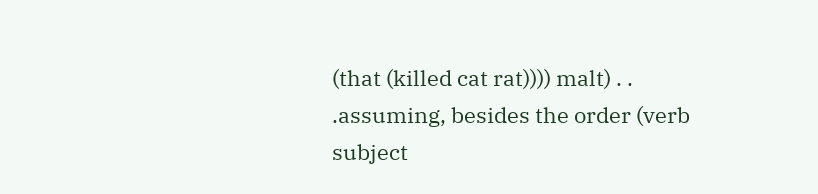(that (killed cat rat)))) malt) . . .assuming, besides the order (verb subject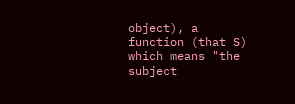object), a function (that S) which means "the subject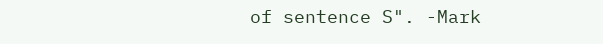of sentence S". -Mark